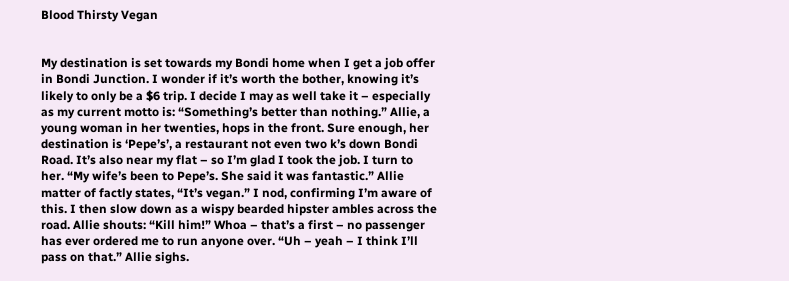Blood Thirsty Vegan


My destination is set towards my Bondi home when I get a job offer in Bondi Junction. I wonder if it’s worth the bother, knowing it’s likely to only be a $6 trip. I decide I may as well take it – especially as my current motto is: “Something’s better than nothing.” Allie, a young woman in her twenties, hops in the front. Sure enough, her destination is ‘Pepe’s’, a restaurant not even two k’s down Bondi Road. It’s also near my flat – so I’m glad I took the job. I turn to her. “My wife’s been to Pepe’s. She said it was fantastic.” Allie matter of factly states, “It’s vegan.” I nod, confirming I’m aware of this. I then slow down as a wispy bearded hipster ambles across the road. Allie shouts: “Kill him!” Whoa – that’s a first – no passenger has ever ordered me to run anyone over. “Uh – yeah – I think I’ll pass on that.” Allie sighs.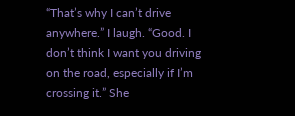“That’s why I can’t drive anywhere.” I laugh. “Good. I don’t think I want you driving on the road, especially if I’m crossing it.” She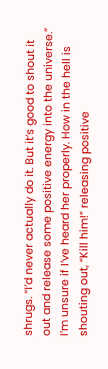shrugs. “I’d never actually do it. But it’s good to shout it out and release some positive energy into the universe.” I’m unsure if I’ve heard her properly. How in the hell is shouting out, “Kill him!” releasing positive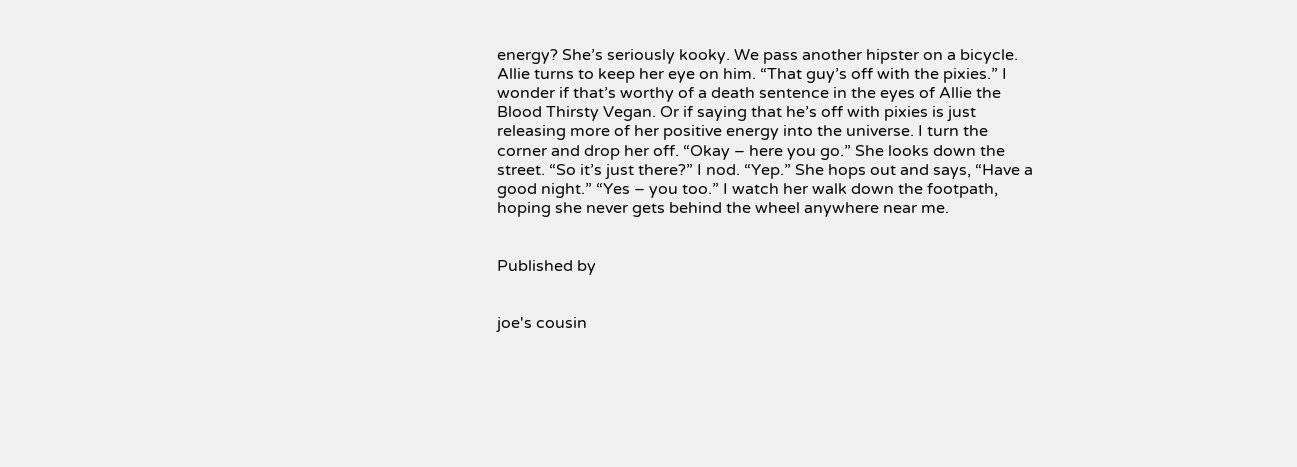energy? She’s seriously kooky. We pass another hipster on a bicycle. Allie turns to keep her eye on him. “That guy’s off with the pixies.” I wonder if that’s worthy of a death sentence in the eyes of Allie the Blood Thirsty Vegan. Or if saying that he’s off with pixies is just releasing more of her positive energy into the universe. I turn the corner and drop her off. “Okay – here you go.” She looks down the street. “So it’s just there?” I nod. “Yep.” She hops out and says, “Have a good night.” “Yes – you too.” I watch her walk down the footpath, hoping she never gets behind the wheel anywhere near me.


Published by


joe's cousin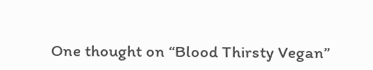One thought on “Blood Thirsty Vegan”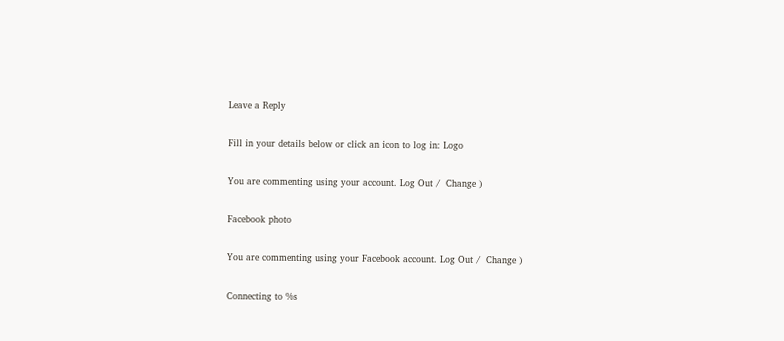Leave a Reply

Fill in your details below or click an icon to log in: Logo

You are commenting using your account. Log Out /  Change )

Facebook photo

You are commenting using your Facebook account. Log Out /  Change )

Connecting to %s